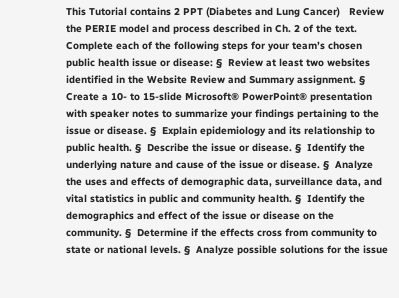This Tutorial contains 2 PPT (Diabetes and Lung Cancer)   Review the PERIE model and process described in Ch. 2 of the text. Complete each of the following steps for your team’s chosen public health issue or disease: §  Review at least two websites identified in the Website Review and Summary assignment. §  Create a 10- to 15-slide Microsoft® PowerPoint® presentation with speaker notes to summarize your findings pertaining to the issue or disease. §  Explain epidemiology and its relationship to public health. §  Describe the issue or disease. §  Identify the underlying nature and cause of the issue or disease. §  Analyze the uses and effects of demographic data, surveillance data, and vital statistics in public and community health. §  Identify the demographics and effect of the issue or disease on the community. §  Determine if the effects cross from community to state or national levels. §  Analyze possible solutions for the issue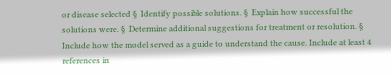or disease selected §  Identify possible solutions. §  Explain how successful the solutions were. §  Determine additional suggestions for treatment or resolution. §  Include how the model served as a guide to understand the cause. Include at least 4 references in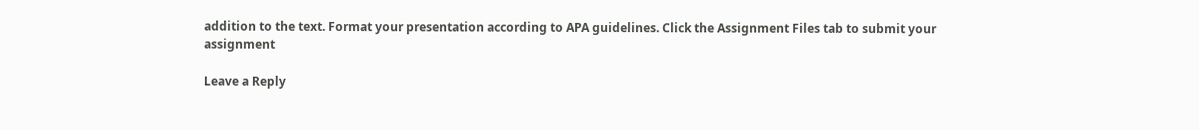addition to the text. Format your presentation according to APA guidelines. Click the Assignment Files tab to submit your assignment

Leave a Reply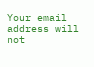Your email address will not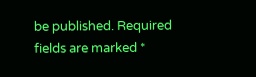be published. Required fields are marked *